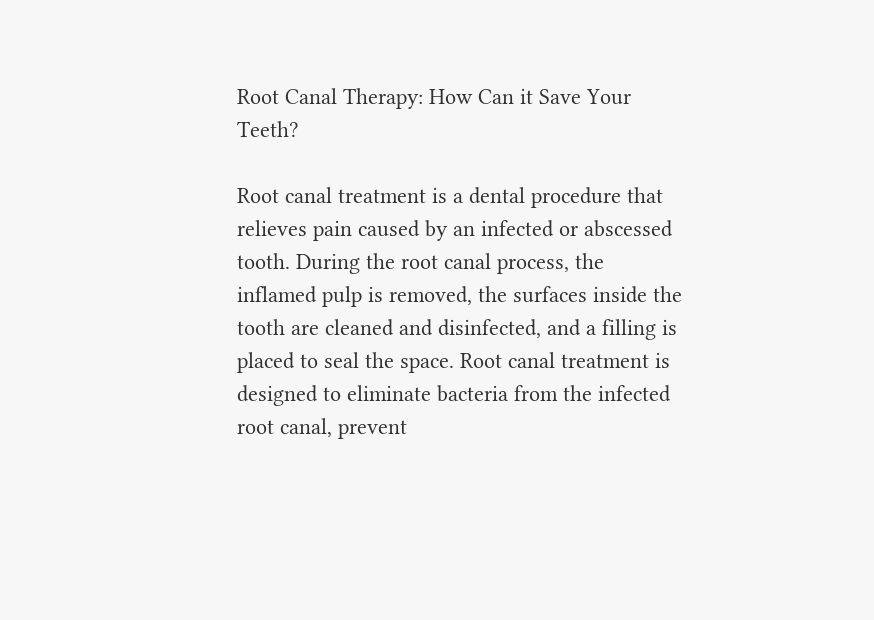Root Canal Therapy: How Can it Save Your Teeth?

Root canal treatment is a dental procedure that relieves pain caused by an infected or abscessed tooth. During the root canal process, the inflamed pulp is removed, the surfaces inside the tooth are cleaned and disinfected, and a filling is placed to seal the space. Root canal treatment is designed to eliminate bacteria from the infected root canal, prevent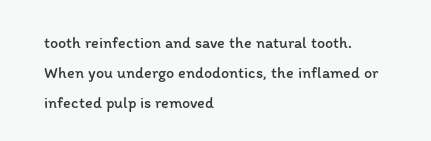tooth reinfection and save the natural tooth. When you undergo endodontics, the inflamed or infected pulp is removed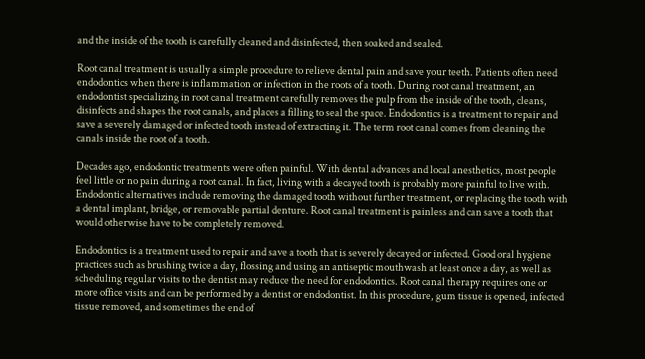and the inside of the tooth is carefully cleaned and disinfected, then soaked and sealed.

Root canal treatment is usually a simple procedure to relieve dental pain and save your teeth. Patients often need endodontics when there is inflammation or infection in the roots of a tooth. During root canal treatment, an endodontist specializing in root canal treatment carefully removes the pulp from the inside of the tooth, cleans, disinfects and shapes the root canals, and places a filling to seal the space. Endodontics is a treatment to repair and save a severely damaged or infected tooth instead of extracting it. The term root canal comes from cleaning the canals inside the root of a tooth.

Decades ago, endodontic treatments were often painful. With dental advances and local anesthetics, most people feel little or no pain during a root canal. In fact, living with a decayed tooth is probably more painful to live with. Endodontic alternatives include removing the damaged tooth without further treatment, or replacing the tooth with a dental implant, bridge, or removable partial denture. Root canal treatment is painless and can save a tooth that would otherwise have to be completely removed.

Endodontics is a treatment used to repair and save a tooth that is severely decayed or infected. Good oral hygiene practices such as brushing twice a day, flossing and using an antiseptic mouthwash at least once a day, as well as scheduling regular visits to the dentist may reduce the need for endodontics. Root canal therapy requires one or more office visits and can be performed by a dentist or endodontist. In this procedure, gum tissue is opened, infected tissue removed, and sometimes the end of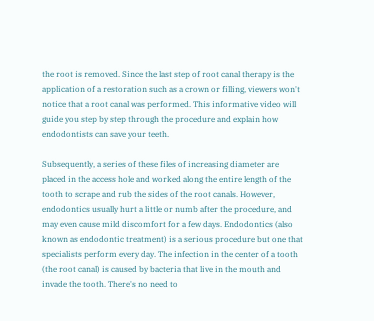the root is removed. Since the last step of root canal therapy is the application of a restoration such as a crown or filling, viewers won't notice that a root canal was performed. This informative video will guide you step by step through the procedure and explain how endodontists can save your teeth.

Subsequently, a series of these files of increasing diameter are placed in the access hole and worked along the entire length of the tooth to scrape and rub the sides of the root canals. However, endodontics usually hurt a little or numb after the procedure, and may even cause mild discomfort for a few days. Endodontics (also known as endodontic treatment) is a serious procedure but one that specialists perform every day. The infection in the center of a tooth (the root canal) is caused by bacteria that live in the mouth and invade the tooth. There's no need to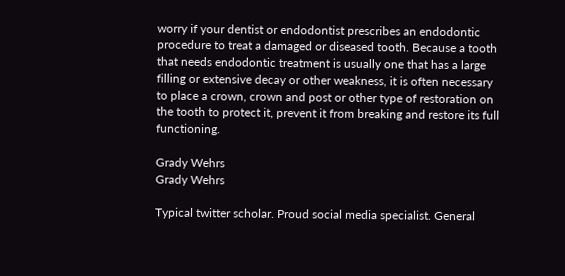worry if your dentist or endodontist prescribes an endodontic procedure to treat a damaged or diseased tooth. Because a tooth that needs endodontic treatment is usually one that has a large filling or extensive decay or other weakness, it is often necessary to place a crown, crown and post or other type of restoration on the tooth to protect it, prevent it from breaking and restore its full functioning.

Grady Wehrs
Grady Wehrs

Typical twitter scholar. Proud social media specialist. General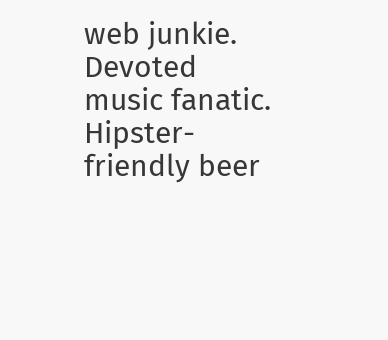web junkie. Devoted music fanatic. Hipster-friendly beer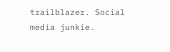trailblazer. Social media junkie.